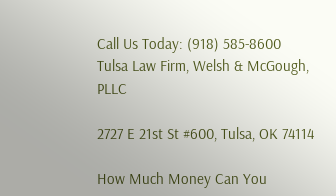Call Us Today: (918) 585-8600
Tulsa Law Firm, Welsh & McGough, PLLC

2727 E 21st St #600, Tulsa, OK 74114

How Much Money Can You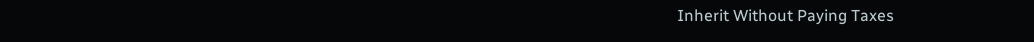Inherit Without Paying Taxes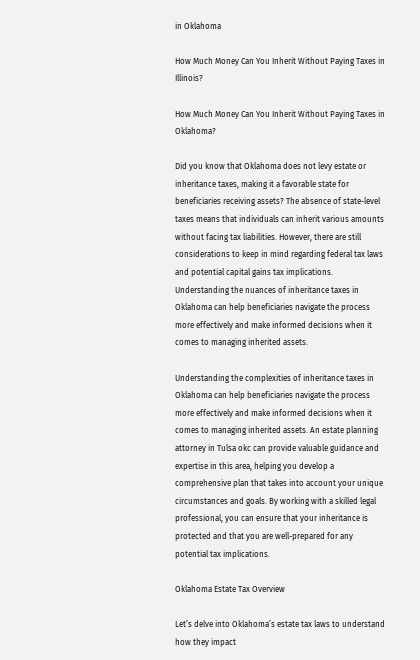in Oklahoma

How Much Money Can You Inherit Without Paying Taxes in Illinois?

How Much Money Can You Inherit Without Paying Taxes in Oklahoma?

Did you know that Oklahoma does not levy estate or inheritance taxes, making it a favorable state for beneficiaries receiving assets? The absence of state-level taxes means that individuals can inherit various amounts without facing tax liabilities. However, there are still considerations to keep in mind regarding federal tax laws and potential capital gains tax implications. Understanding the nuances of inheritance taxes in Oklahoma can help beneficiaries navigate the process more effectively and make informed decisions when it comes to managing inherited assets.

Understanding the complexities of inheritance taxes in Oklahoma can help beneficiaries navigate the process more effectively and make informed decisions when it comes to managing inherited assets. An estate planning attorney in Tulsa okc can provide valuable guidance and expertise in this area, helping you develop a comprehensive plan that takes into account your unique circumstances and goals. By working with a skilled legal professional, you can ensure that your inheritance is protected and that you are well-prepared for any potential tax implications.

Oklahoma Estate Tax Overview

Let’s delve into Oklahoma’s estate tax laws to understand how they impact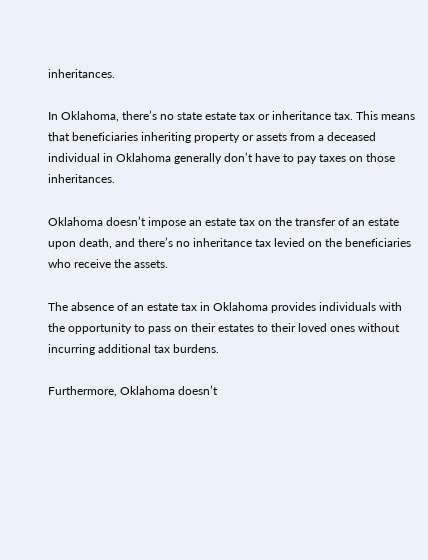inheritances.

In Oklahoma, there’s no state estate tax or inheritance tax. This means that beneficiaries inheriting property or assets from a deceased individual in Oklahoma generally don’t have to pay taxes on those inheritances.

Oklahoma doesn’t impose an estate tax on the transfer of an estate upon death, and there’s no inheritance tax levied on the beneficiaries who receive the assets.

The absence of an estate tax in Oklahoma provides individuals with the opportunity to pass on their estates to their loved ones without incurring additional tax burdens.

Furthermore, Oklahoma doesn’t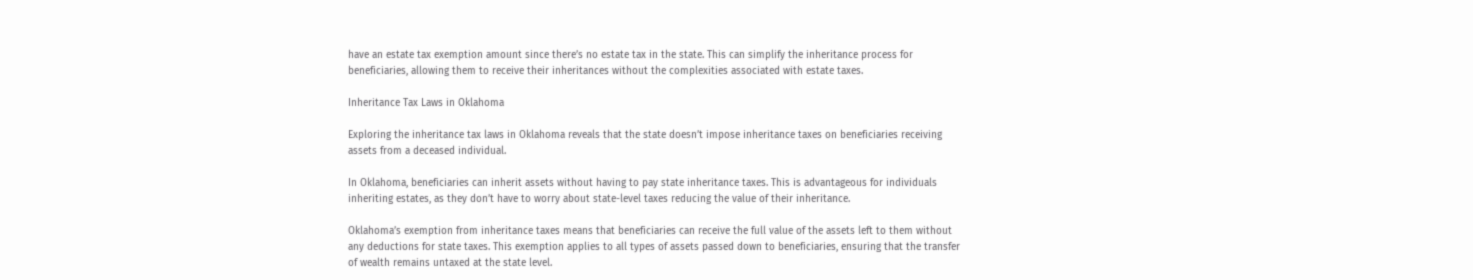have an estate tax exemption amount since there’s no estate tax in the state. This can simplify the inheritance process for beneficiaries, allowing them to receive their inheritances without the complexities associated with estate taxes.

Inheritance Tax Laws in Oklahoma

Exploring the inheritance tax laws in Oklahoma reveals that the state doesn’t impose inheritance taxes on beneficiaries receiving assets from a deceased individual.

In Oklahoma, beneficiaries can inherit assets without having to pay state inheritance taxes. This is advantageous for individuals inheriting estates, as they don’t have to worry about state-level taxes reducing the value of their inheritance.

Oklahoma’s exemption from inheritance taxes means that beneficiaries can receive the full value of the assets left to them without any deductions for state taxes. This exemption applies to all types of assets passed down to beneficiaries, ensuring that the transfer of wealth remains untaxed at the state level.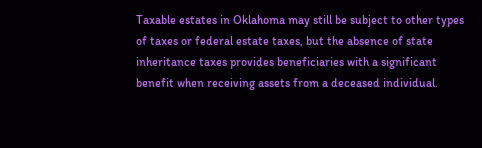Taxable estates in Oklahoma may still be subject to other types of taxes or federal estate taxes, but the absence of state inheritance taxes provides beneficiaries with a significant benefit when receiving assets from a deceased individual.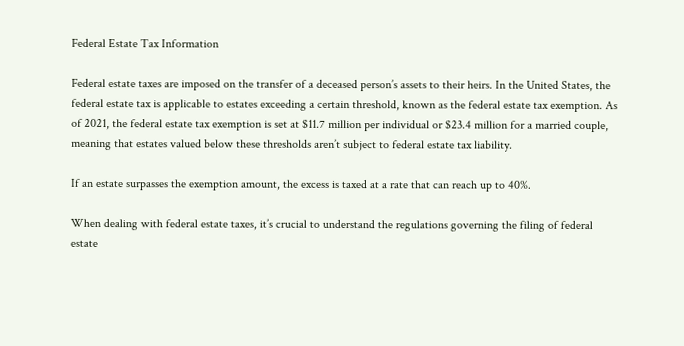Federal Estate Tax Information

Federal estate taxes are imposed on the transfer of a deceased person’s assets to their heirs. In the United States, the federal estate tax is applicable to estates exceeding a certain threshold, known as the federal estate tax exemption. As of 2021, the federal estate tax exemption is set at $11.7 million per individual or $23.4 million for a married couple, meaning that estates valued below these thresholds aren’t subject to federal estate tax liability.

If an estate surpasses the exemption amount, the excess is taxed at a rate that can reach up to 40%.

When dealing with federal estate taxes, it’s crucial to understand the regulations governing the filing of federal estate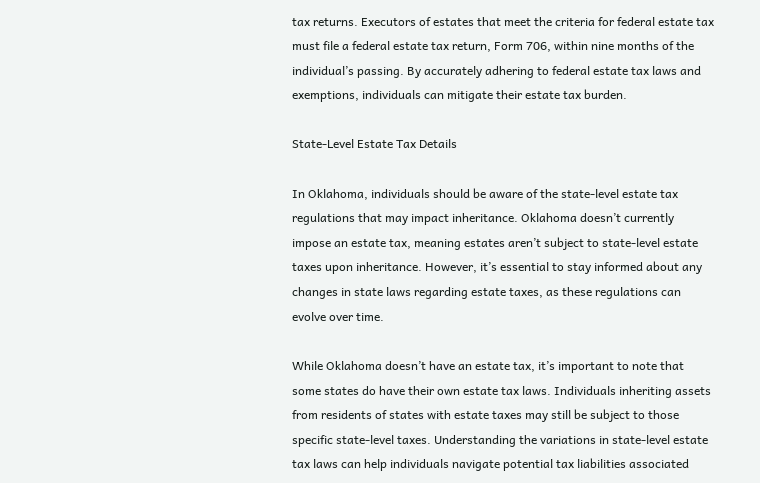tax returns. Executors of estates that meet the criteria for federal estate tax must file a federal estate tax return, Form 706, within nine months of the individual’s passing. By accurately adhering to federal estate tax laws and exemptions, individuals can mitigate their estate tax burden.

State-Level Estate Tax Details

In Oklahoma, individuals should be aware of the state-level estate tax regulations that may impact inheritance. Oklahoma doesn’t currently impose an estate tax, meaning estates aren’t subject to state-level estate taxes upon inheritance. However, it’s essential to stay informed about any changes in state laws regarding estate taxes, as these regulations can evolve over time.

While Oklahoma doesn’t have an estate tax, it’s important to note that some states do have their own estate tax laws. Individuals inheriting assets from residents of states with estate taxes may still be subject to those specific state-level taxes. Understanding the variations in state-level estate tax laws can help individuals navigate potential tax liabilities associated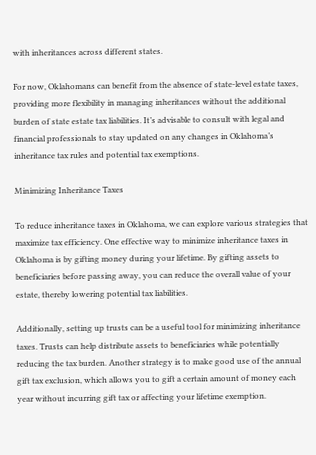with inheritances across different states.

For now, Oklahomans can benefit from the absence of state-level estate taxes, providing more flexibility in managing inheritances without the additional burden of state estate tax liabilities. It’s advisable to consult with legal and financial professionals to stay updated on any changes in Oklahoma’s inheritance tax rules and potential tax exemptions.

Minimizing Inheritance Taxes

To reduce inheritance taxes in Oklahoma, we can explore various strategies that maximize tax efficiency. One effective way to minimize inheritance taxes in Oklahoma is by gifting money during your lifetime. By gifting assets to beneficiaries before passing away, you can reduce the overall value of your estate, thereby lowering potential tax liabilities.

Additionally, setting up trusts can be a useful tool for minimizing inheritance taxes. Trusts can help distribute assets to beneficiaries while potentially reducing the tax burden. Another strategy is to make good use of the annual gift tax exclusion, which allows you to gift a certain amount of money each year without incurring gift tax or affecting your lifetime exemption.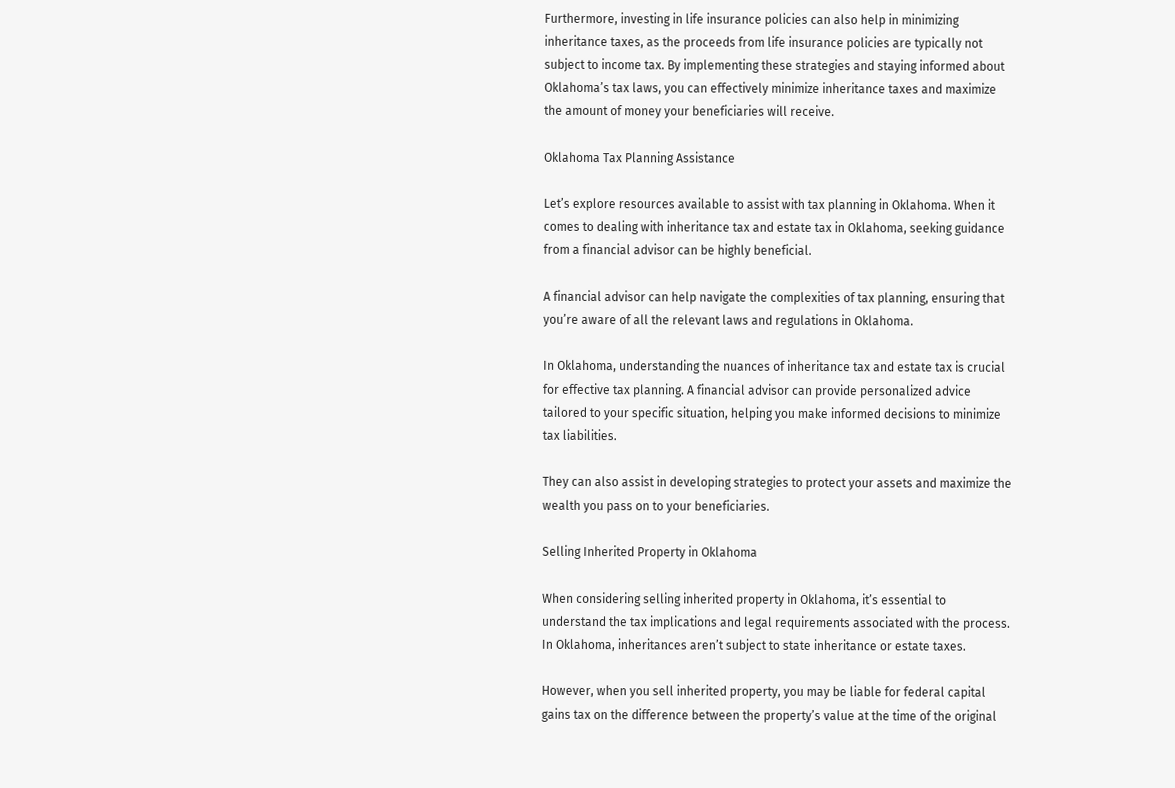Furthermore, investing in life insurance policies can also help in minimizing inheritance taxes, as the proceeds from life insurance policies are typically not subject to income tax. By implementing these strategies and staying informed about Oklahoma’s tax laws, you can effectively minimize inheritance taxes and maximize the amount of money your beneficiaries will receive.

Oklahoma Tax Planning Assistance

Let’s explore resources available to assist with tax planning in Oklahoma. When it comes to dealing with inheritance tax and estate tax in Oklahoma, seeking guidance from a financial advisor can be highly beneficial.

A financial advisor can help navigate the complexities of tax planning, ensuring that you’re aware of all the relevant laws and regulations in Oklahoma.

In Oklahoma, understanding the nuances of inheritance tax and estate tax is crucial for effective tax planning. A financial advisor can provide personalized advice tailored to your specific situation, helping you make informed decisions to minimize tax liabilities.

They can also assist in developing strategies to protect your assets and maximize the wealth you pass on to your beneficiaries.

Selling Inherited Property in Oklahoma

When considering selling inherited property in Oklahoma, it’s essential to understand the tax implications and legal requirements associated with the process. In Oklahoma, inheritances aren’t subject to state inheritance or estate taxes.

However, when you sell inherited property, you may be liable for federal capital gains tax on the difference between the property’s value at the time of the original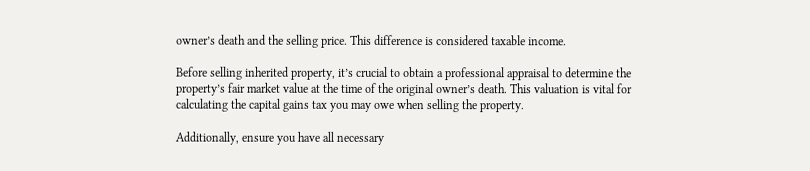owner’s death and the selling price. This difference is considered taxable income.

Before selling inherited property, it’s crucial to obtain a professional appraisal to determine the property’s fair market value at the time of the original owner’s death. This valuation is vital for calculating the capital gains tax you may owe when selling the property.

Additionally, ensure you have all necessary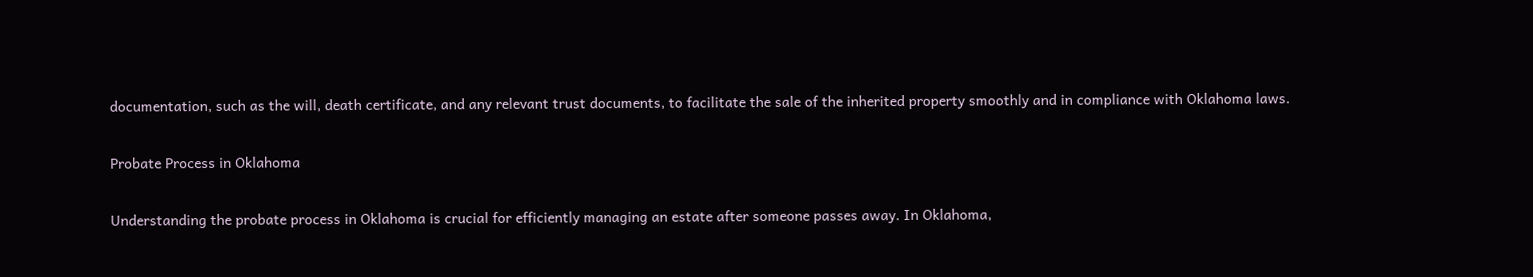documentation, such as the will, death certificate, and any relevant trust documents, to facilitate the sale of the inherited property smoothly and in compliance with Oklahoma laws.

Probate Process in Oklahoma

Understanding the probate process in Oklahoma is crucial for efficiently managing an estate after someone passes away. In Oklahoma,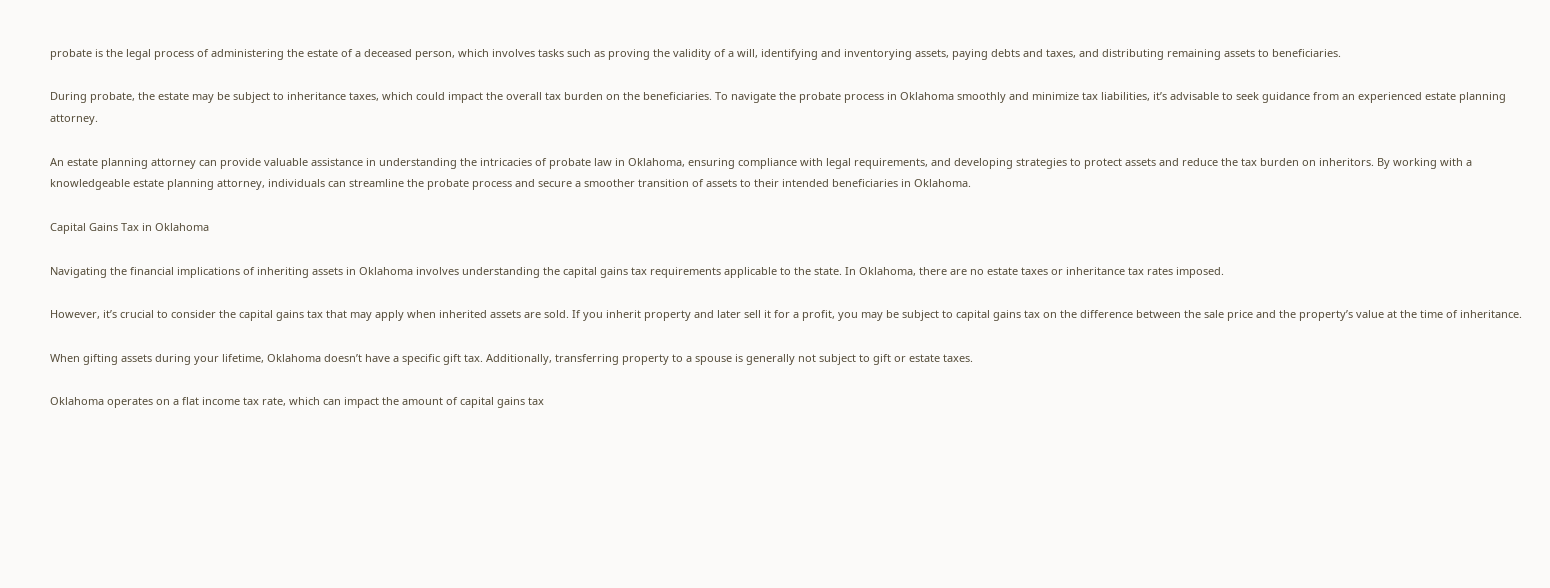probate is the legal process of administering the estate of a deceased person, which involves tasks such as proving the validity of a will, identifying and inventorying assets, paying debts and taxes, and distributing remaining assets to beneficiaries.

During probate, the estate may be subject to inheritance taxes, which could impact the overall tax burden on the beneficiaries. To navigate the probate process in Oklahoma smoothly and minimize tax liabilities, it’s advisable to seek guidance from an experienced estate planning attorney.

An estate planning attorney can provide valuable assistance in understanding the intricacies of probate law in Oklahoma, ensuring compliance with legal requirements, and developing strategies to protect assets and reduce the tax burden on inheritors. By working with a knowledgeable estate planning attorney, individuals can streamline the probate process and secure a smoother transition of assets to their intended beneficiaries in Oklahoma.

Capital Gains Tax in Oklahoma

Navigating the financial implications of inheriting assets in Oklahoma involves understanding the capital gains tax requirements applicable to the state. In Oklahoma, there are no estate taxes or inheritance tax rates imposed.

However, it’s crucial to consider the capital gains tax that may apply when inherited assets are sold. If you inherit property and later sell it for a profit, you may be subject to capital gains tax on the difference between the sale price and the property’s value at the time of inheritance.

When gifting assets during your lifetime, Oklahoma doesn’t have a specific gift tax. Additionally, transferring property to a spouse is generally not subject to gift or estate taxes.

Oklahoma operates on a flat income tax rate, which can impact the amount of capital gains tax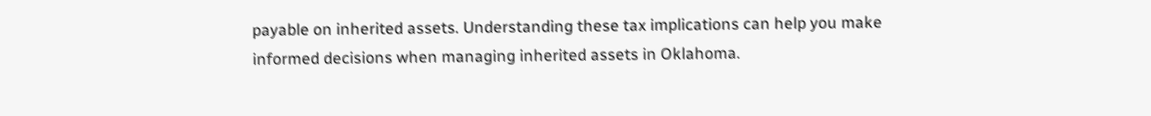payable on inherited assets. Understanding these tax implications can help you make informed decisions when managing inherited assets in Oklahoma.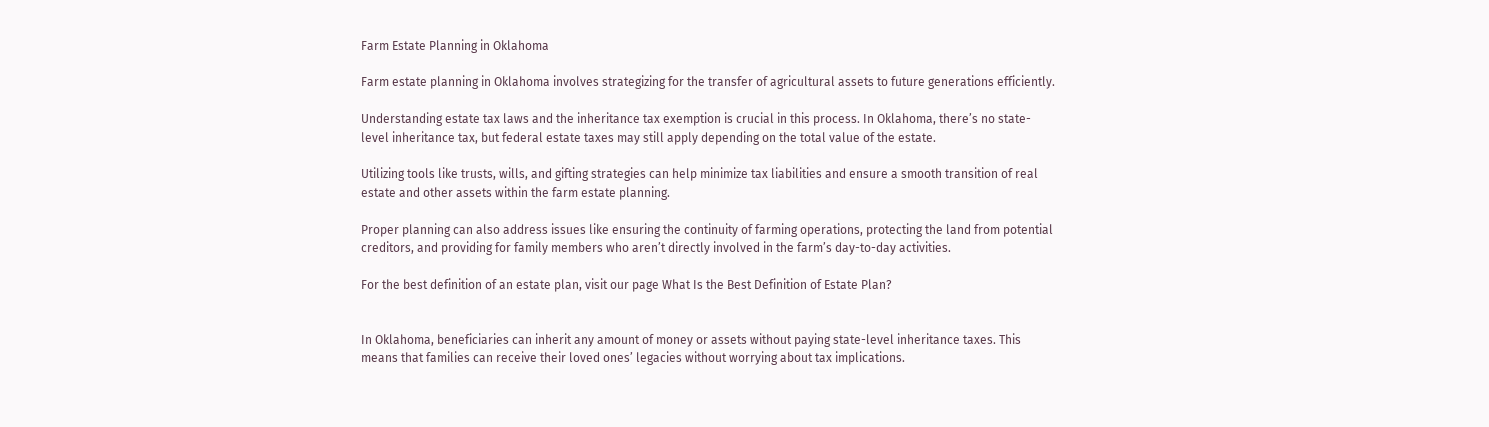Farm Estate Planning in Oklahoma

Farm estate planning in Oklahoma involves strategizing for the transfer of agricultural assets to future generations efficiently.

Understanding estate tax laws and the inheritance tax exemption is crucial in this process. In Oklahoma, there’s no state-level inheritance tax, but federal estate taxes may still apply depending on the total value of the estate.

Utilizing tools like trusts, wills, and gifting strategies can help minimize tax liabilities and ensure a smooth transition of real estate and other assets within the farm estate planning.

Proper planning can also address issues like ensuring the continuity of farming operations, protecting the land from potential creditors, and providing for family members who aren’t directly involved in the farm’s day-to-day activities.

For the best definition of an estate plan, visit our page What Is the Best Definition of Estate Plan?


In Oklahoma, beneficiaries can inherit any amount of money or assets without paying state-level inheritance taxes. This means that families can receive their loved ones’ legacies without worrying about tax implications.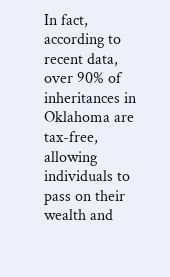In fact, according to recent data, over 90% of inheritances in Oklahoma are tax-free, allowing individuals to pass on their wealth and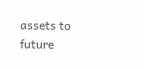assets to future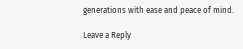generations with ease and peace of mind.

Leave a Reply